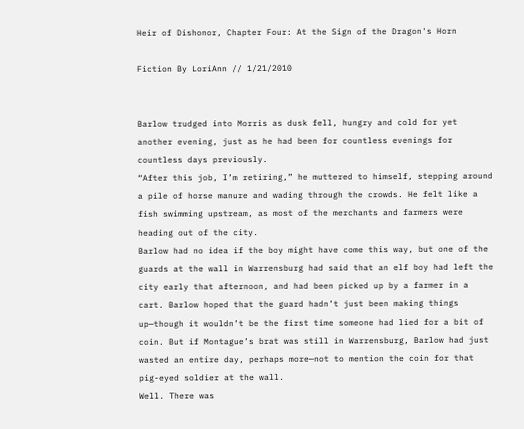Heir of Dishonor, Chapter Four: At the Sign of the Dragon's Horn

Fiction By LoriAnn // 1/21/2010


Barlow trudged into Morris as dusk fell, hungry and cold for yet another evening, just as he had been for countless evenings for countless days previously.
“After this job, I’m retiring,” he muttered to himself, stepping around a pile of horse manure and wading through the crowds. He felt like a fish swimming upstream, as most of the merchants and farmers were heading out of the city.
Barlow had no idea if the boy might have come this way, but one of the guards at the wall in Warrensburg had said that an elf boy had left the city early that afternoon, and had been picked up by a farmer in a cart. Barlow hoped that the guard hadn’t just been making things up—though it wouldn’t be the first time someone had lied for a bit of coin. But if Montague’s brat was still in Warrensburg, Barlow had just wasted an entire day, perhaps more—not to mention the coin for that pig-eyed soldier at the wall.
Well. There was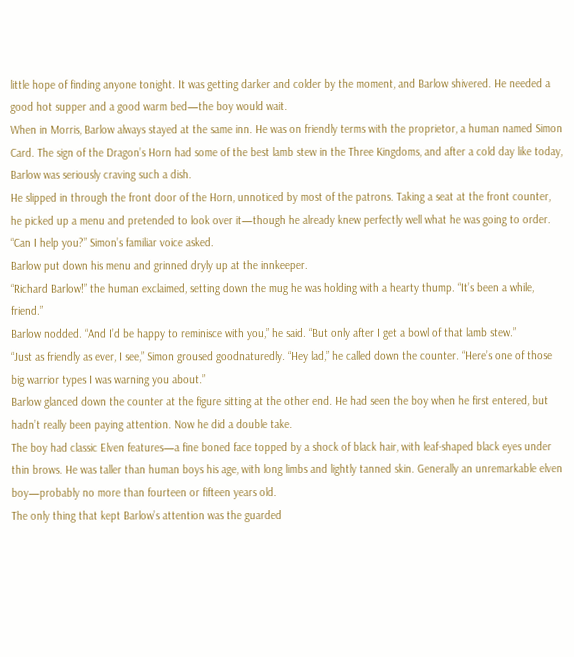little hope of finding anyone tonight. It was getting darker and colder by the moment, and Barlow shivered. He needed a good hot supper and a good warm bed—the boy would wait.
When in Morris, Barlow always stayed at the same inn. He was on friendly terms with the proprietor, a human named Simon Card. The sign of the Dragon’s Horn had some of the best lamb stew in the Three Kingdoms, and after a cold day like today, Barlow was seriously craving such a dish.
He slipped in through the front door of the Horn, unnoticed by most of the patrons. Taking a seat at the front counter, he picked up a menu and pretended to look over it—though he already knew perfectly well what he was going to order.
“Can I help you?” Simon’s familiar voice asked.
Barlow put down his menu and grinned dryly up at the innkeeper.
“Richard Barlow!” the human exclaimed, setting down the mug he was holding with a hearty thump. “It’s been a while, friend.”
Barlow nodded. “And I’d be happy to reminisce with you,” he said. “But only after I get a bowl of that lamb stew.”
“Just as friendly as ever, I see,” Simon groused goodnaturedly. “Hey lad,” he called down the counter. “Here’s one of those big warrior types I was warning you about.”
Barlow glanced down the counter at the figure sitting at the other end. He had seen the boy when he first entered, but hadn’t really been paying attention. Now he did a double take.
The boy had classic Elven features—a fine boned face topped by a shock of black hair, with leaf-shaped black eyes under thin brows. He was taller than human boys his age, with long limbs and lightly tanned skin. Generally an unremarkable elven boy—probably no more than fourteen or fifteen years old.
The only thing that kept Barlow’s attention was the guarded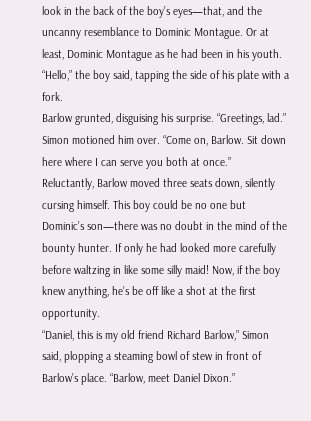look in the back of the boy’s eyes—that, and the uncanny resemblance to Dominic Montague. Or at least, Dominic Montague as he had been in his youth.
“Hello,” the boy said, tapping the side of his plate with a fork.
Barlow grunted, disguising his surprise. “Greetings, lad.”
Simon motioned him over. “Come on, Barlow. Sit down here where I can serve you both at once.”
Reluctantly, Barlow moved three seats down, silently cursing himself. This boy could be no one but Dominic’s son—there was no doubt in the mind of the bounty hunter. If only he had looked more carefully before waltzing in like some silly maid! Now, if the boy knew anything, he’s be off like a shot at the first opportunity.
“Daniel, this is my old friend Richard Barlow,” Simon said, plopping a steaming bowl of stew in front of Barlow’s place. “Barlow, meet Daniel Dixon.”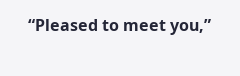“Pleased to meet you,”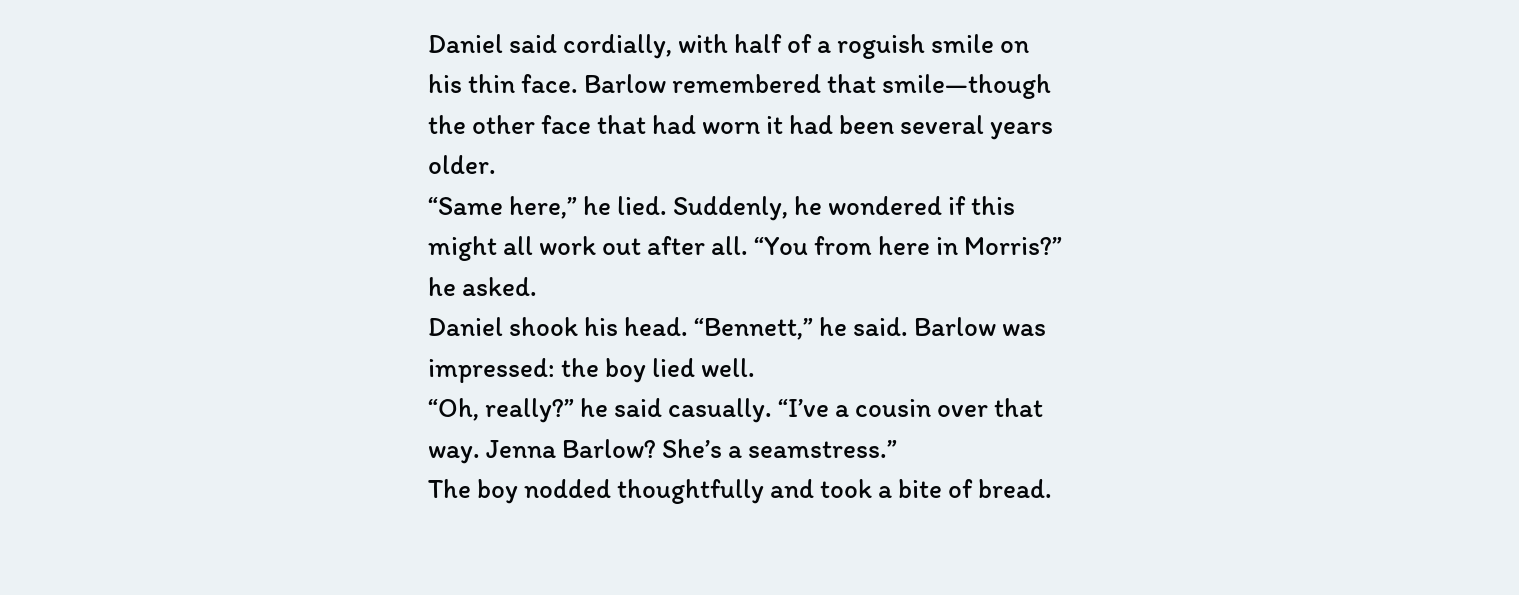Daniel said cordially, with half of a roguish smile on his thin face. Barlow remembered that smile—though the other face that had worn it had been several years older.
“Same here,” he lied. Suddenly, he wondered if this might all work out after all. “You from here in Morris?” he asked.
Daniel shook his head. “Bennett,” he said. Barlow was impressed: the boy lied well.
“Oh, really?” he said casually. “I’ve a cousin over that way. Jenna Barlow? She’s a seamstress.”
The boy nodded thoughtfully and took a bite of bread.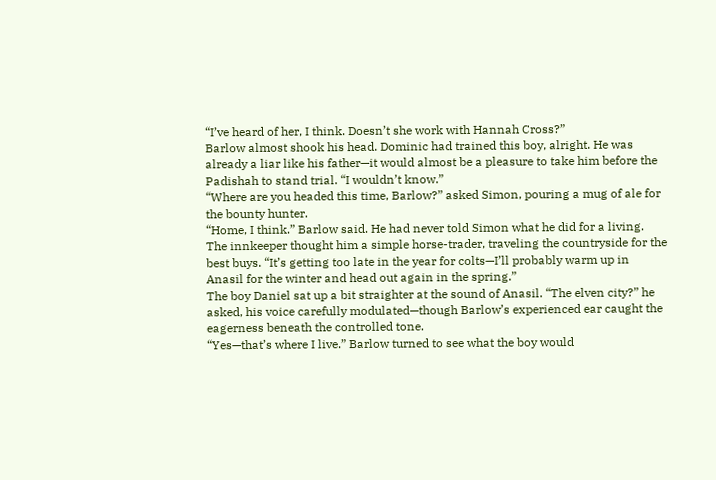“I’ve heard of her, I think. Doesn’t she work with Hannah Cross?”
Barlow almost shook his head. Dominic had trained this boy, alright. He was already a liar like his father—it would almost be a pleasure to take him before the Padishah to stand trial. “I wouldn’t know.”
“Where are you headed this time, Barlow?” asked Simon, pouring a mug of ale for the bounty hunter.
“Home, I think.” Barlow said. He had never told Simon what he did for a living. The innkeeper thought him a simple horse-trader, traveling the countryside for the best buys. “It’s getting too late in the year for colts—I’ll probably warm up in Anasil for the winter and head out again in the spring.”
The boy Daniel sat up a bit straighter at the sound of Anasil. “The elven city?” he asked, his voice carefully modulated—though Barlow’s experienced ear caught the eagerness beneath the controlled tone.
“Yes—that’s where I live.” Barlow turned to see what the boy would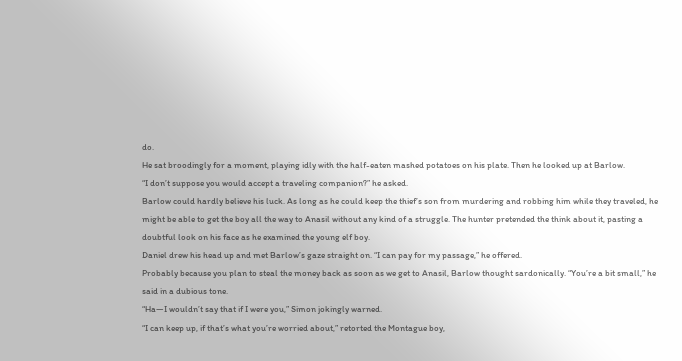do.
He sat broodingly for a moment, playing idly with the half-eaten mashed potatoes on his plate. Then he looked up at Barlow.
“I don’t suppose you would accept a traveling companion?” he asked.
Barlow could hardly believe his luck. As long as he could keep the thief’s son from murdering and robbing him while they traveled, he might be able to get the boy all the way to Anasil without any kind of a struggle. The hunter pretended the think about it, pasting a doubtful look on his face as he examined the young elf boy.
Daniel drew his head up and met Barlow’s gaze straight on. “I can pay for my passage,” he offered.
Probably because you plan to steal the money back as soon as we get to Anasil, Barlow thought sardonically. “You’re a bit small,” he said in a dubious tone.
“Ha—I wouldn’t say that if I were you,” Simon jokingly warned.
“I can keep up, if that’s what you’re worried about,” retorted the Montague boy,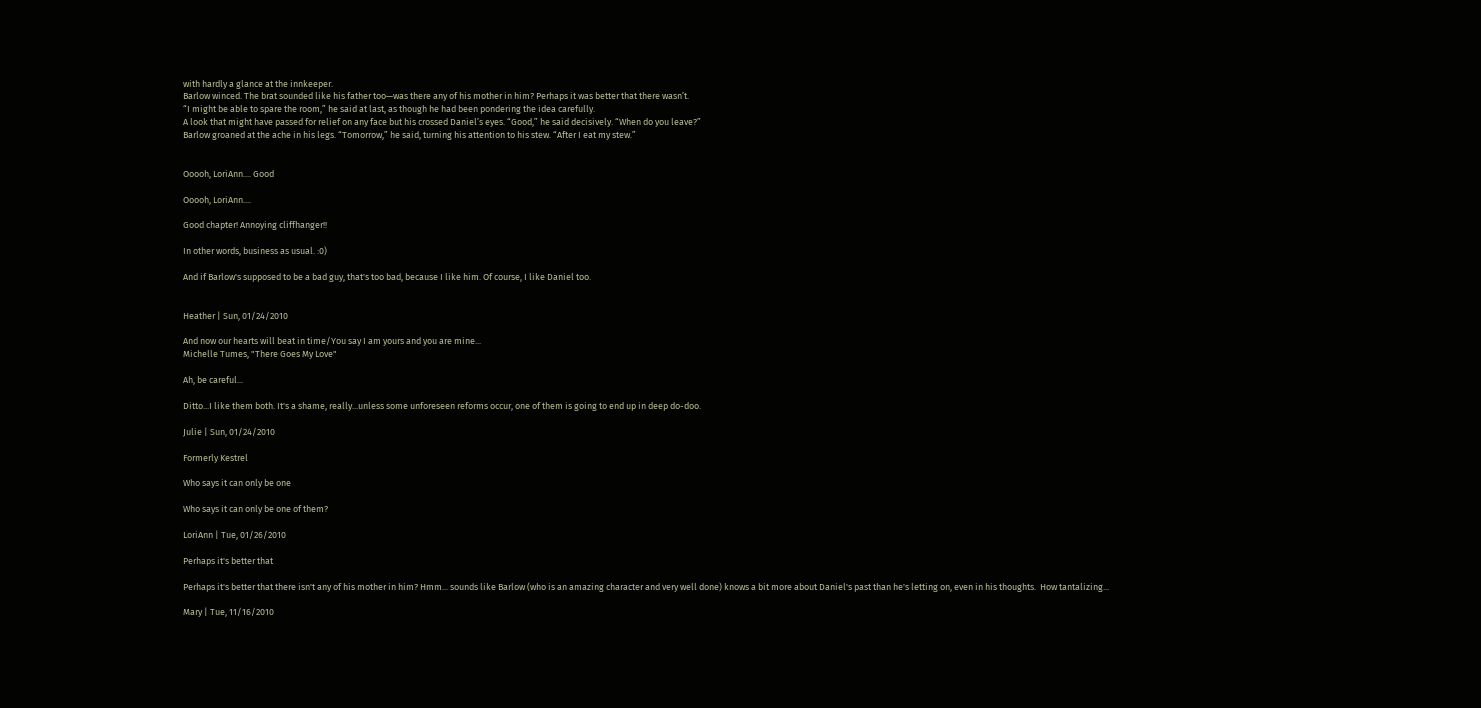with hardly a glance at the innkeeper.
Barlow winced. The brat sounded like his father too—was there any of his mother in him? Perhaps it was better that there wasn’t.
“I might be able to spare the room,” he said at last, as though he had been pondering the idea carefully.
A look that might have passed for relief on any face but his crossed Daniel’s eyes. “Good,” he said decisively. “When do you leave?”
Barlow groaned at the ache in his legs. “Tomorrow,” he said, turning his attention to his stew. “After I eat my stew.”


Ooooh, LoriAnn.... Good

Ooooh, LoriAnn....

Good chapter! Annoying cliffhanger!!

In other words, business as usual. :0)

And if Barlow's supposed to be a bad guy, that's too bad, because I like him. Of course, I like Daniel too.


Heather | Sun, 01/24/2010

And now our hearts will beat in time/You say I am yours and you are mine...
Michelle Tumes, "There Goes My Love"

Ah, be careful...

Ditto...I like them both. It's a shame, really...unless some unforeseen reforms occur, one of them is going to end up in deep do-doo.

Julie | Sun, 01/24/2010

Formerly Kestrel

Who says it can only be one

Who says it can only be one of them?

LoriAnn | Tue, 01/26/2010

Perhaps it's better that

Perhaps it's better that there isn't any of his mother in him? Hmm... sounds like Barlow (who is an amazing character and very well done) knows a bit more about Daniel's past than he's letting on, even in his thoughts.  How tantalizing...

Mary | Tue, 11/16/2010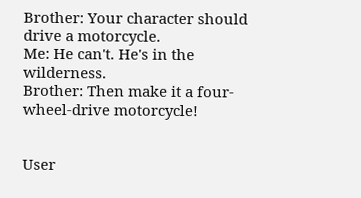Brother: Your character should drive a motorcycle.
Me: He can't. He's in the wilderness.
Brother: Then make it a four-wheel-drive motorcycle!


User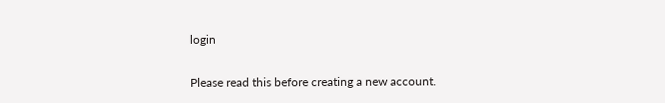login

Please read this before creating a new account.